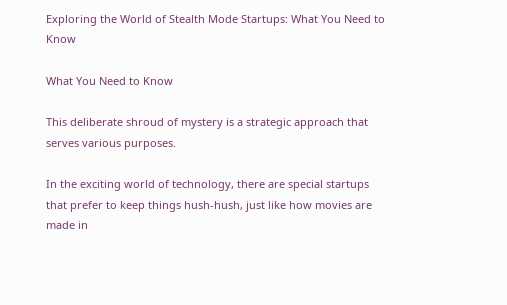Exploring the World of Stealth Mode Startups: What You Need to Know

What You Need to Know

This deliberate shroud of mystery is a strategic approach that serves various purposes.

In the exciting world of technology, there are special startups that prefer to keep things hush-hush, just like how movies are made in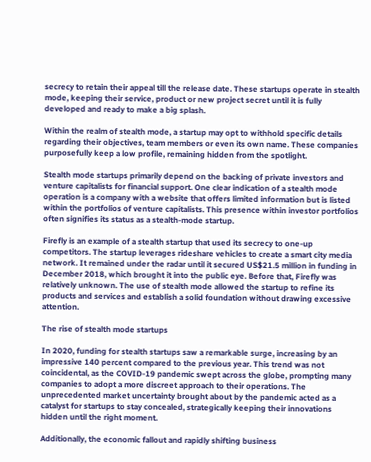secrecy to retain their appeal till the release date. These startups operate in stealth mode, keeping their service, product or new project secret until it is fully developed and ready to make a big splash.

Within the realm of stealth mode, a startup may opt to withhold specific details regarding their objectives, team members or even its own name. These companies purposefully keep a low profile, remaining hidden from the spotlight.

Stealth mode startups primarily depend on the backing of private investors and venture capitalists for financial support. One clear indication of a stealth mode operation is a company with a website that offers limited information but is listed within the portfolios of venture capitalists. This presence within investor portfolios often signifies its status as a stealth-mode startup.

Firefly is an example of a stealth startup that used its secrecy to one-up competitors. The startup leverages rideshare vehicles to create a smart city media network. It remained under the radar until it secured US$21.5 million in funding in December 2018, which brought it into the public eye. Before that, Firefly was relatively unknown. The use of stealth mode allowed the startup to refine its products and services and establish a solid foundation without drawing excessive attention.

The rise of stealth mode startups

In 2020, funding for stealth startups saw a remarkable surge, increasing by an impressive 140 percent compared to the previous year. This trend was not coincidental, as the COVID-19 pandemic swept across the globe, prompting many companies to adopt a more discreet approach to their operations. The unprecedented market uncertainty brought about by the pandemic acted as a catalyst for startups to stay concealed, strategically keeping their innovations hidden until the right moment.

Additionally, the economic fallout and rapidly shifting business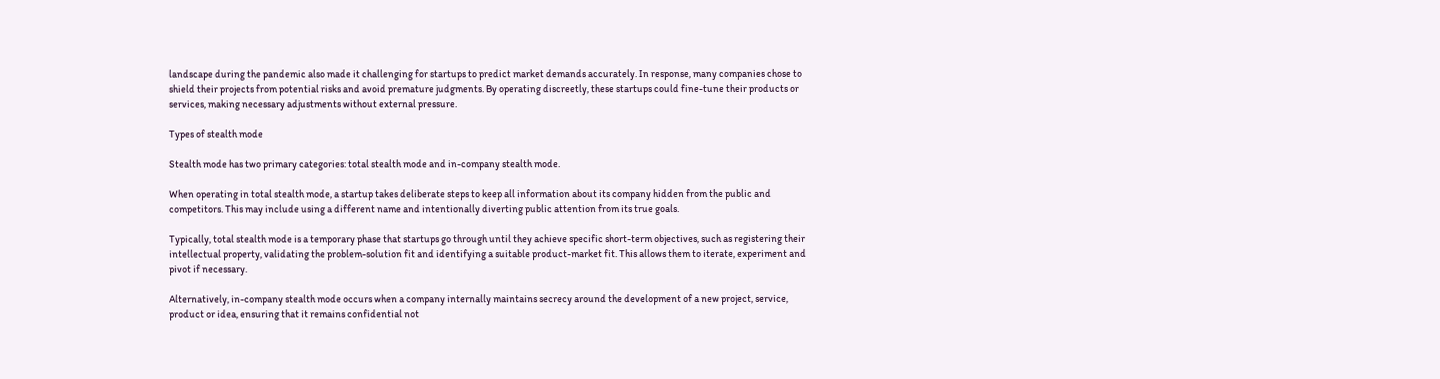landscape during the pandemic also made it challenging for startups to predict market demands accurately. In response, many companies chose to shield their projects from potential risks and avoid premature judgments. By operating discreetly, these startups could fine-tune their products or services, making necessary adjustments without external pressure.

Types of stealth mode

Stealth mode has two primary categories: total stealth mode and in-company stealth mode.

When operating in total stealth mode, a startup takes deliberate steps to keep all information about its company hidden from the public and competitors. This may include using a different name and intentionally diverting public attention from its true goals.

Typically, total stealth mode is a temporary phase that startups go through until they achieve specific short-term objectives, such as registering their intellectual property, validating the problem-solution fit and identifying a suitable product-market fit. This allows them to iterate, experiment and pivot if necessary.

Alternatively, in-company stealth mode occurs when a company internally maintains secrecy around the development of a new project, service, product or idea, ensuring that it remains confidential not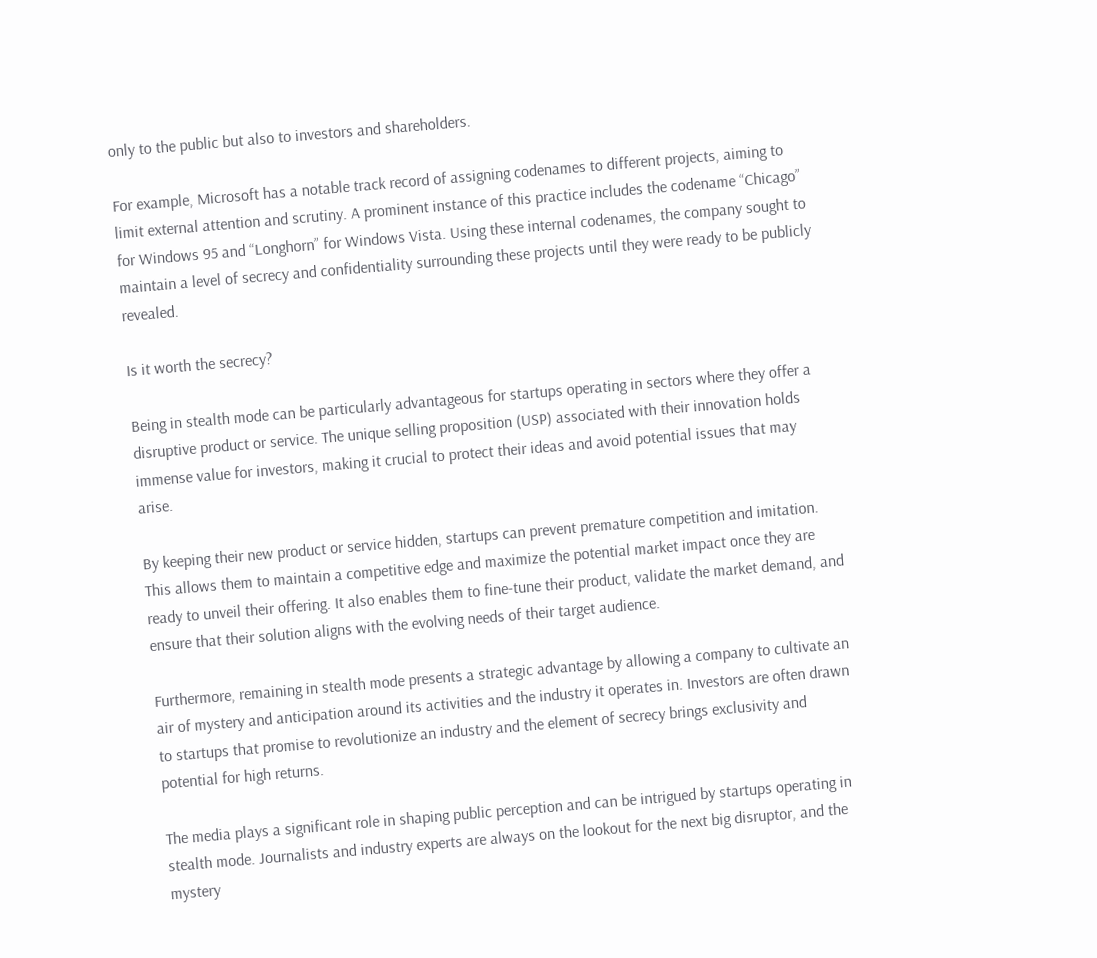only to the public but also to investors and shareholders.

For example, Microsoft has a notable track record of assigning codenames to different projects, aiming to limit external attention and scrutiny. A prominent instance of this practice includes the codename “Chicago” for Windows 95 and “Longhorn” for Windows Vista. Using these internal codenames, the company sought to maintain a level of secrecy and confidentiality surrounding these projects until they were ready to be publicly revealed.

Is it worth the secrecy?

Being in stealth mode can be particularly advantageous for startups operating in sectors where they offer a disruptive product or service. The unique selling proposition (USP) associated with their innovation holds immense value for investors, making it crucial to protect their ideas and avoid potential issues that may arise.

By keeping their new product or service hidden, startups can prevent premature competition and imitation. This allows them to maintain a competitive edge and maximize the potential market impact once they are ready to unveil their offering. It also enables them to fine-tune their product, validate the market demand, and ensure that their solution aligns with the evolving needs of their target audience.

Furthermore, remaining in stealth mode presents a strategic advantage by allowing a company to cultivate an air of mystery and anticipation around its activities and the industry it operates in. Investors are often drawn to startups that promise to revolutionize an industry and the element of secrecy brings exclusivity and potential for high returns.

The media plays a significant role in shaping public perception and can be intrigued by startups operating in stealth mode. Journalists and industry experts are always on the lookout for the next big disruptor, and the mystery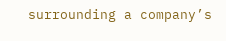surrounding a company’s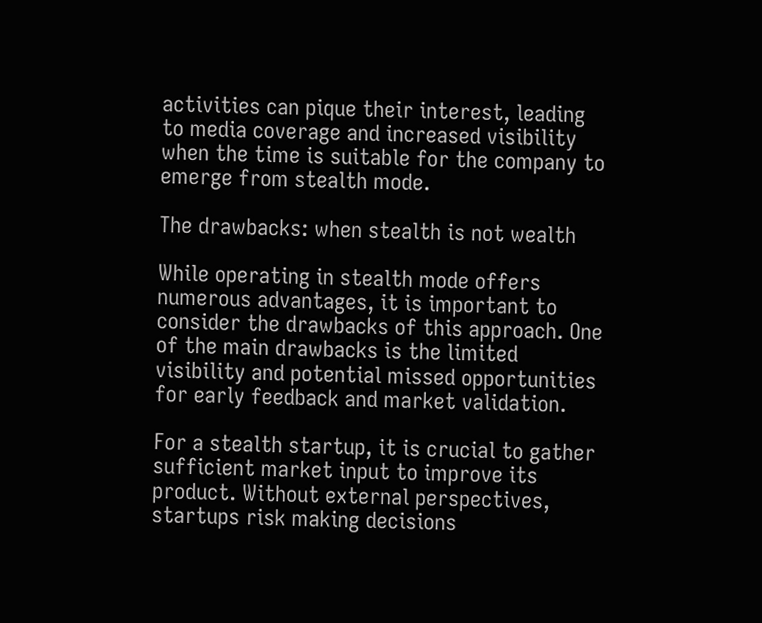activities can pique their interest, leading to media coverage and increased visibility when the time is suitable for the company to emerge from stealth mode.

The drawbacks: when stealth is not wealth

While operating in stealth mode offers numerous advantages, it is important to consider the drawbacks of this approach. One of the main drawbacks is the limited visibility and potential missed opportunities for early feedback and market validation.

For a stealth startup, it is crucial to gather sufficient market input to improve its product. Without external perspectives, startups risk making decisions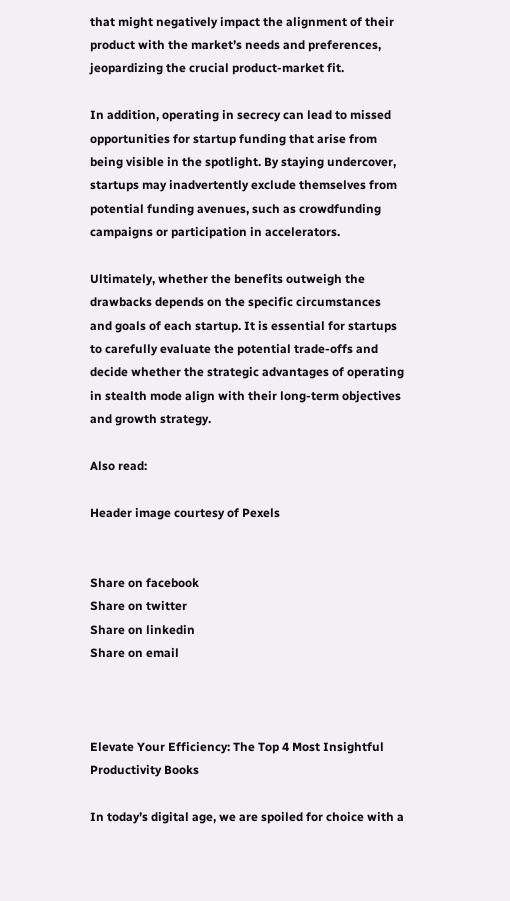that might negatively impact the alignment of their product with the market’s needs and preferences, jeopardizing the crucial product-market fit.

In addition, operating in secrecy can lead to missed opportunities for startup funding that arise from being visible in the spotlight. By staying undercover, startups may inadvertently exclude themselves from potential funding avenues, such as crowdfunding campaigns or participation in accelerators.

Ultimately, whether the benefits outweigh the drawbacks depends on the specific circumstances and goals of each startup. It is essential for startups to carefully evaluate the potential trade-offs and decide whether the strategic advantages of operating in stealth mode align with their long-term objectives and growth strategy.

Also read:

Header image courtesy of Pexels


Share on facebook
Share on twitter
Share on linkedin
Share on email



Elevate Your Efficiency: The Top 4 Most Insightful Productivity Books

In today’s digital age, we are spoiled for choice with a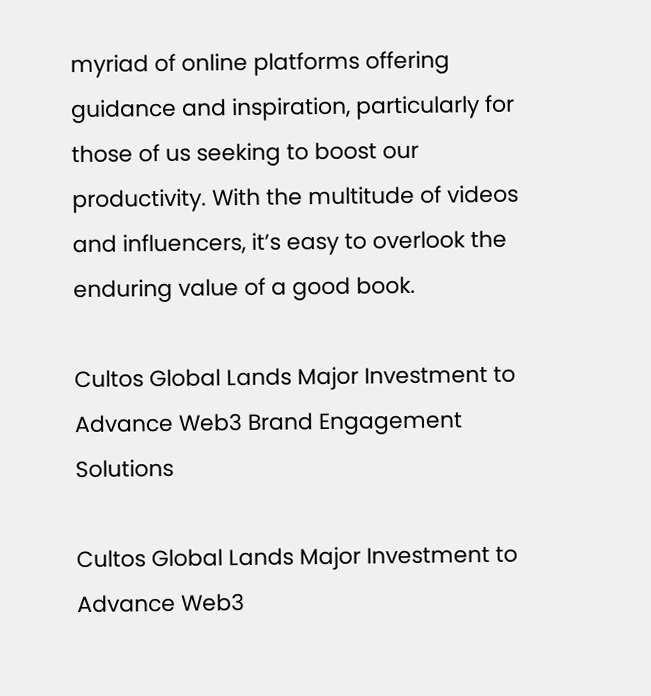myriad of online platforms offering guidance and inspiration, particularly for those of us seeking to boost our productivity. With the multitude of videos and influencers, it’s easy to overlook the enduring value of a good book.

Cultos Global Lands Major Investment to Advance Web3 Brand Engagement Solutions

Cultos Global Lands Major Investment to Advance Web3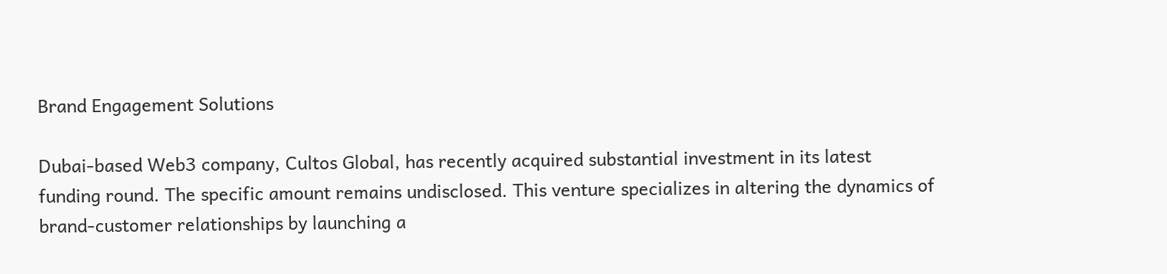Brand Engagement Solutions

Dubai-based Web3 company, Cultos Global, has recently acquired substantial investment in its latest funding round. The specific amount remains undisclosed. This venture specializes in altering the dynamics of brand-customer relationships by launching a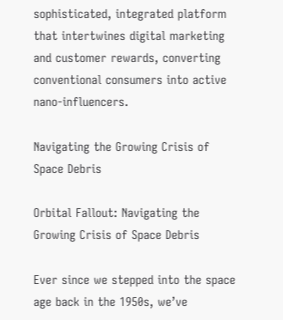sophisticated, integrated platform that intertwines digital marketing and customer rewards, converting conventional consumers into active nano-influencers.

Navigating the Growing Crisis of Space Debris

Orbital Fallout: Navigating the Growing Crisis of Space Debris

Ever since we stepped into the space age back in the 1950s, we’ve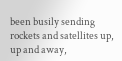been busily sending rockets and satellites up, up and away,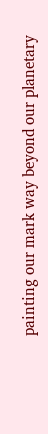painting our mark way beyond our planetary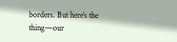borders. But here’s the thing—our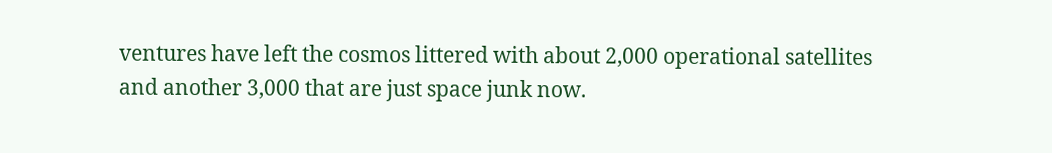ventures have left the cosmos littered with about 2,000 operational satellites and another 3,000 that are just space junk now.